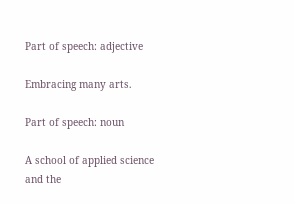Part of speech: adjective

Embracing many arts.

Part of speech: noun

A school of applied science and the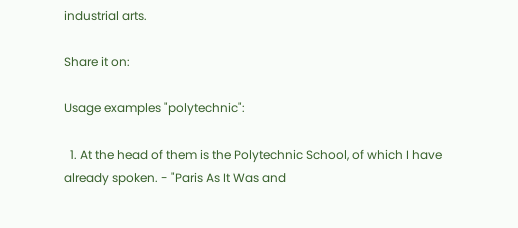industrial arts.

Share it on:

Usage examples "polytechnic":

  1. At the head of them is the Polytechnic School, of which I have already spoken. - "Paris As It Was and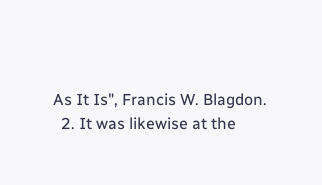As It Is", Francis W. Blagdon.
  2. It was likewise at the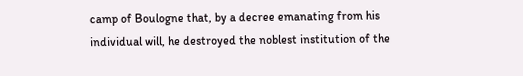camp of Boulogne that, by a decree emanating from his individual will, he destroyed the noblest institution of the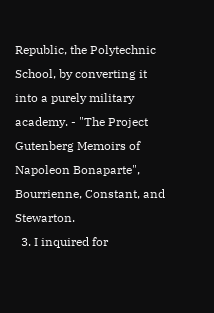Republic, the Polytechnic School, by converting it into a purely military academy. - "The Project Gutenberg Memoirs of Napoleon Bonaparte", Bourrienne, Constant, and Stewarton.
  3. I inquired for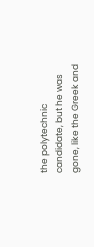the polytechnic candidate, but he was gone, like the Greek and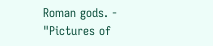Roman gods. - "Pictures of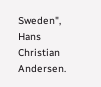Sweden", Hans Christian Andersen.